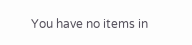You have no items in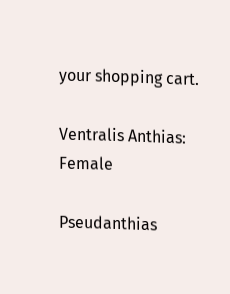your shopping cart.

Ventralis Anthias: Female

Pseudanthias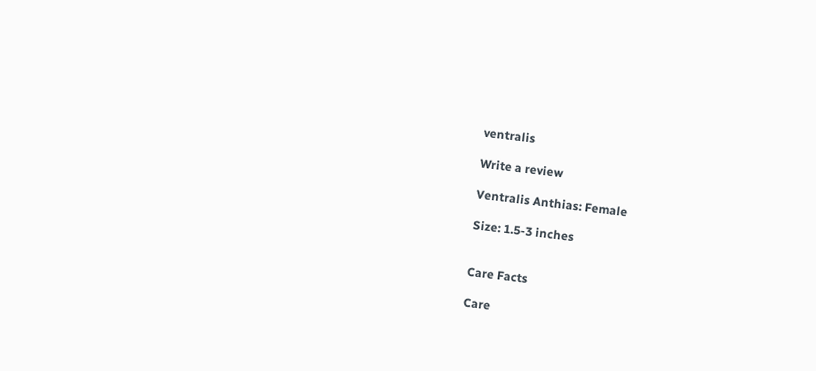ventralis

Write a review

Ventralis Anthias: Female

Size: 1.5-3 inches


Care Facts

Care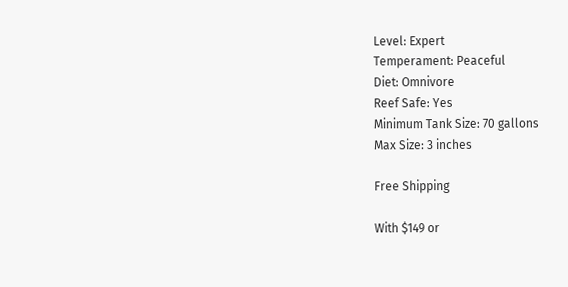Level: Expert
Temperament: Peaceful
Diet: Omnivore
Reef Safe: Yes
Minimum Tank Size: 70 gallons
Max Size: 3 inches

Free Shipping

With $149 or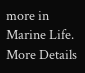more in Marine Life.
More Details